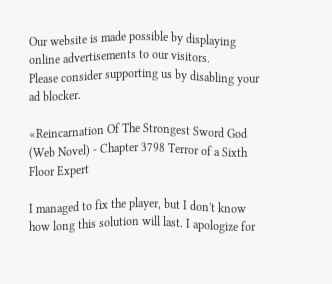Our website is made possible by displaying online advertisements to our visitors.
Please consider supporting us by disabling your ad blocker.

«Reincarnation Of The Strongest Sword God (Web Novel) - Chapter 3798 Terror of a Sixth Floor Expert

I managed to fix the player, but I don't know how long this solution will last. I apologize for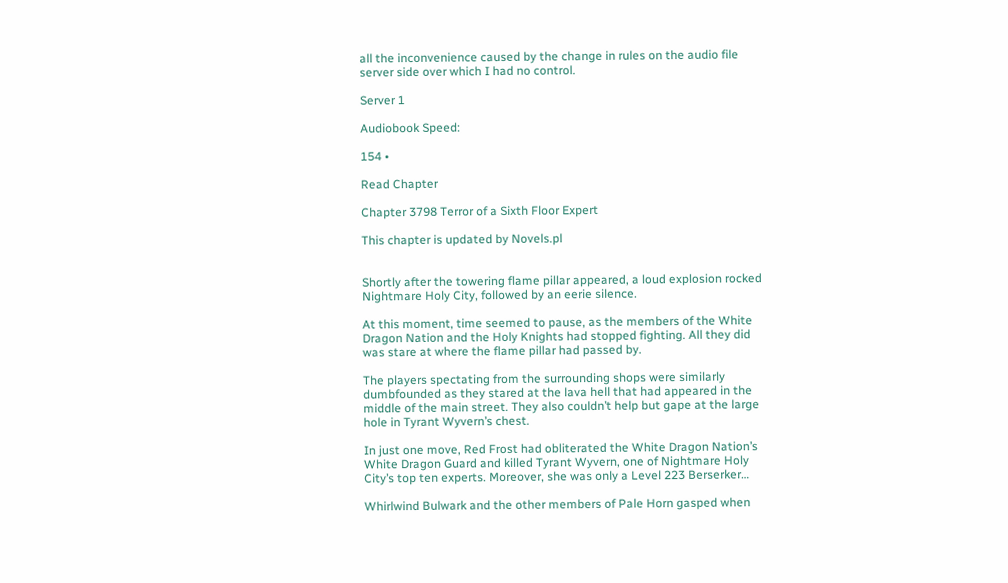all the inconvenience caused by the change in rules on the audio file server side over which I had no control.

Server 1

Audiobook Speed:

154 •

Read Chapter

Chapter 3798 Terror of a Sixth Floor Expert

This chapter is updated by Novels.pl


Shortly after the towering flame pillar appeared, a loud explosion rocked Nightmare Holy City, followed by an eerie silence.

At this moment, time seemed to pause, as the members of the White Dragon Nation and the Holy Knights had stopped fighting. All they did was stare at where the flame pillar had passed by.

The players spectating from the surrounding shops were similarly dumbfounded as they stared at the lava hell that had appeared in the middle of the main street. They also couldn’t help but gape at the large hole in Tyrant Wyvern’s chest.

In just one move, Red Frost had obliterated the White Dragon Nation’s White Dragon Guard and killed Tyrant Wyvern, one of Nightmare Holy City’s top ten experts. Moreover, she was only a Level 223 Berserker…

Whirlwind Bulwark and the other members of Pale Horn gasped when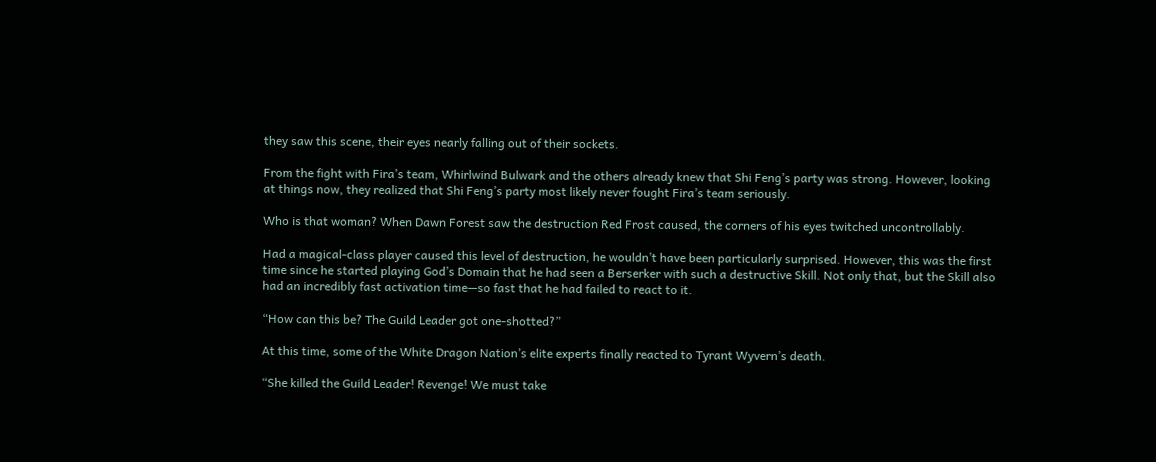they saw this scene, their eyes nearly falling out of their sockets.

From the fight with Fira’s team, Whirlwind Bulwark and the others already knew that Shi Feng’s party was strong. However, looking at things now, they realized that Shi Feng’s party most likely never fought Fira’s team seriously.

Who is that woman? When Dawn Forest saw the destruction Red Frost caused, the corners of his eyes twitched uncontrollably.

Had a magical-class player caused this level of destruction, he wouldn’t have been particularly surprised. However, this was the first time since he started playing God’s Domain that he had seen a Berserker with such a destructive Skill. Not only that, but the Skill also had an incredibly fast activation time—so fast that he had failed to react to it.

“How can this be? The Guild Leader got one-shotted?”

At this time, some of the White Dragon Nation’s elite experts finally reacted to Tyrant Wyvern’s death.

“She killed the Guild Leader! Revenge! We must take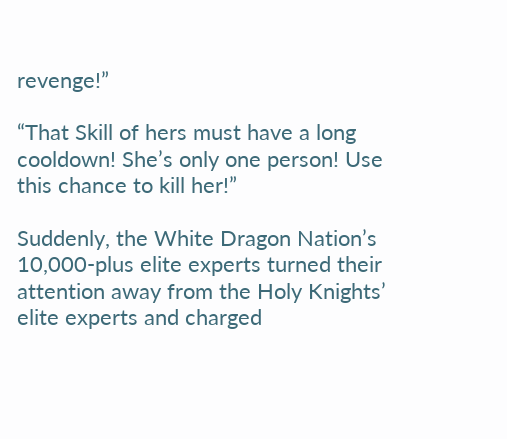revenge!”

“That Skill of hers must have a long cooldown! She’s only one person! Use this chance to kill her!”

Suddenly, the White Dragon Nation’s 10,000-plus elite experts turned their attention away from the Holy Knights’ elite experts and charged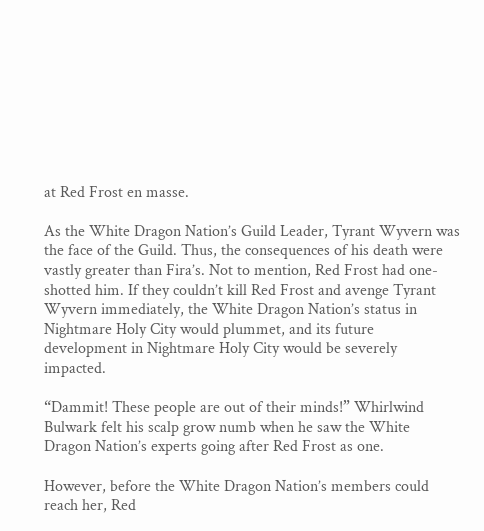at Red Frost en masse.

As the White Dragon Nation’s Guild Leader, Tyrant Wyvern was the face of the Guild. Thus, the consequences of his death were vastly greater than Fira’s. Not to mention, Red Frost had one-shotted him. If they couldn’t kill Red Frost and avenge Tyrant Wyvern immediately, the White Dragon Nation’s status in Nightmare Holy City would plummet, and its future development in Nightmare Holy City would be severely impacted.

“Dammit! These people are out of their minds!” Whirlwind Bulwark felt his scalp grow numb when he saw the White Dragon Nation’s experts going after Red Frost as one.

However, before the White Dragon Nation’s members could reach her, Red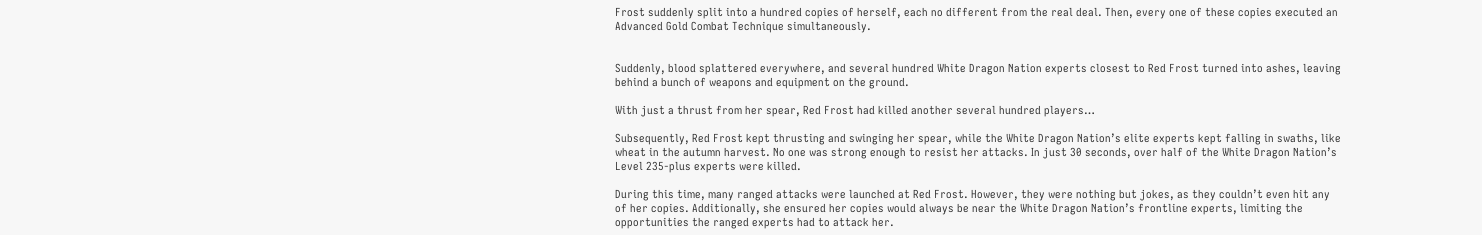Frost suddenly split into a hundred copies of herself, each no different from the real deal. Then, every one of these copies executed an Advanced Gold Combat Technique simultaneously.


Suddenly, blood splattered everywhere, and several hundred White Dragon Nation experts closest to Red Frost turned into ashes, leaving behind a bunch of weapons and equipment on the ground.

With just a thrust from her spear, Red Frost had killed another several hundred players…

Subsequently, Red Frost kept thrusting and swinging her spear, while the White Dragon Nation’s elite experts kept falling in swaths, like wheat in the autumn harvest. No one was strong enough to resist her attacks. In just 30 seconds, over half of the White Dragon Nation’s Level 235-plus experts were killed.

During this time, many ranged attacks were launched at Red Frost. However, they were nothing but jokes, as they couldn’t even hit any of her copies. Additionally, she ensured her copies would always be near the White Dragon Nation’s frontline experts, limiting the opportunities the ranged experts had to attack her.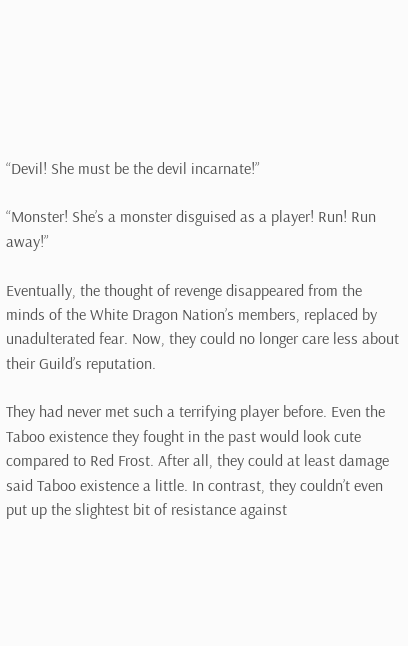“Devil! She must be the devil incarnate!”

“Monster! She’s a monster disguised as a player! Run! Run away!”

Eventually, the thought of revenge disappeared from the minds of the White Dragon Nation’s members, replaced by unadulterated fear. Now, they could no longer care less about their Guild’s reputation.

They had never met such a terrifying player before. Even the Taboo existence they fought in the past would look cute compared to Red Frost. After all, they could at least damage said Taboo existence a little. In contrast, they couldn’t even put up the slightest bit of resistance against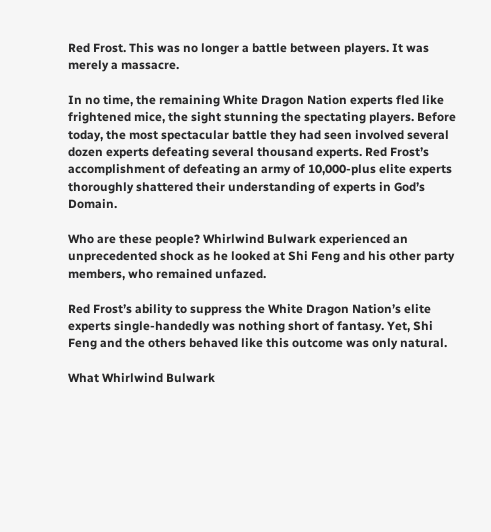Red Frost. This was no longer a battle between players. It was merely a massacre.

In no time, the remaining White Dragon Nation experts fled like frightened mice, the sight stunning the spectating players. Before today, the most spectacular battle they had seen involved several dozen experts defeating several thousand experts. Red Frost’s accomplishment of defeating an army of 10,000-plus elite experts thoroughly shattered their understanding of experts in God’s Domain.

Who are these people? Whirlwind Bulwark experienced an unprecedented shock as he looked at Shi Feng and his other party members, who remained unfazed.

Red Frost’s ability to suppress the White Dragon Nation’s elite experts single-handedly was nothing short of fantasy. Yet, Shi Feng and the others behaved like this outcome was only natural.

What Whirlwind Bulwark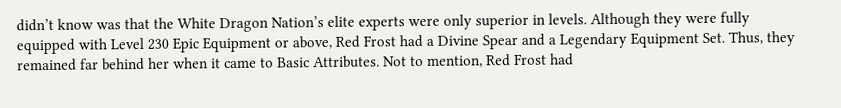didn’t know was that the White Dragon Nation’s elite experts were only superior in levels. Although they were fully equipped with Level 230 Epic Equipment or above, Red Frost had a Divine Spear and a Legendary Equipment Set. Thus, they remained far behind her when it came to Basic Attributes. Not to mention, Red Frost had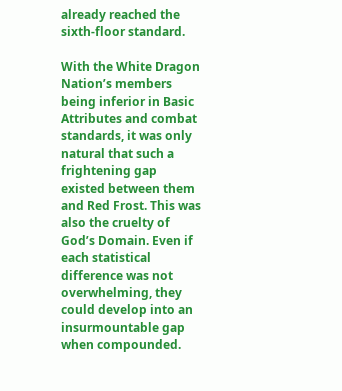already reached the sixth-floor standard.

With the White Dragon Nation’s members being inferior in Basic Attributes and combat standards, it was only natural that such a frightening gap existed between them and Red Frost. This was also the cruelty of God’s Domain. Even if each statistical difference was not overwhelming, they could develop into an insurmountable gap when compounded.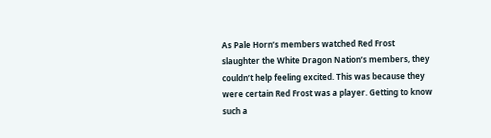As Pale Horn’s members watched Red Frost slaughter the White Dragon Nation’s members, they couldn’t help feeling excited. This was because they were certain Red Frost was a player. Getting to know such a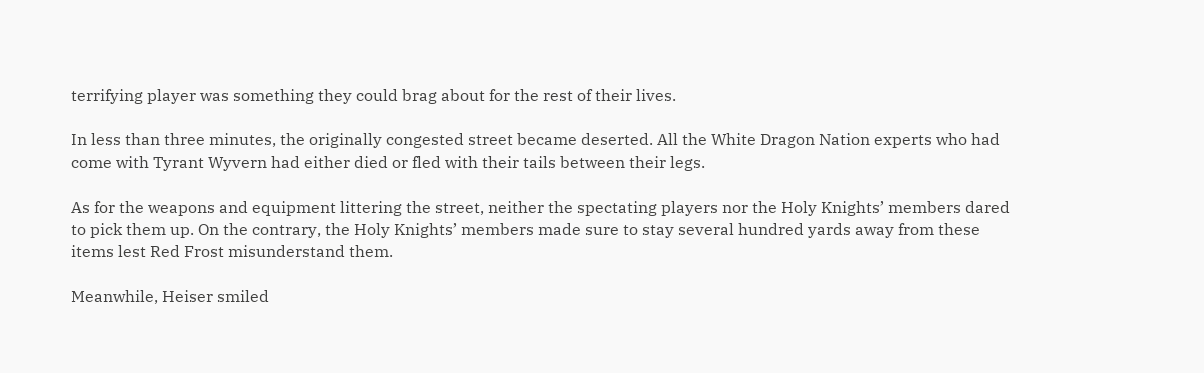terrifying player was something they could brag about for the rest of their lives.

In less than three minutes, the originally congested street became deserted. All the White Dragon Nation experts who had come with Tyrant Wyvern had either died or fled with their tails between their legs.

As for the weapons and equipment littering the street, neither the spectating players nor the Holy Knights’ members dared to pick them up. On the contrary, the Holy Knights’ members made sure to stay several hundred yards away from these items lest Red Frost misunderstand them.

Meanwhile, Heiser smiled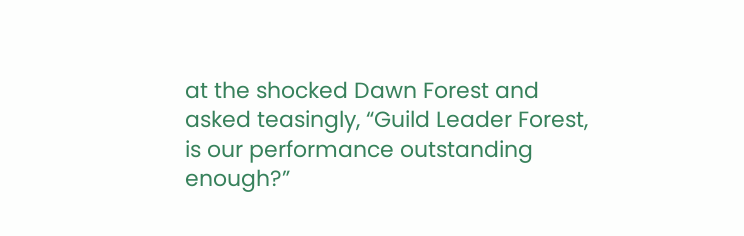at the shocked Dawn Forest and asked teasingly, “Guild Leader Forest, is our performance outstanding enough?”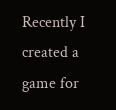Recently I created a game for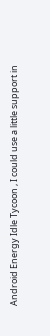Android Energy Idle Tycoon , I could use a little support in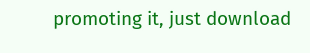promoting it, just download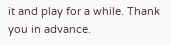it and play for a while. Thank you in advance.